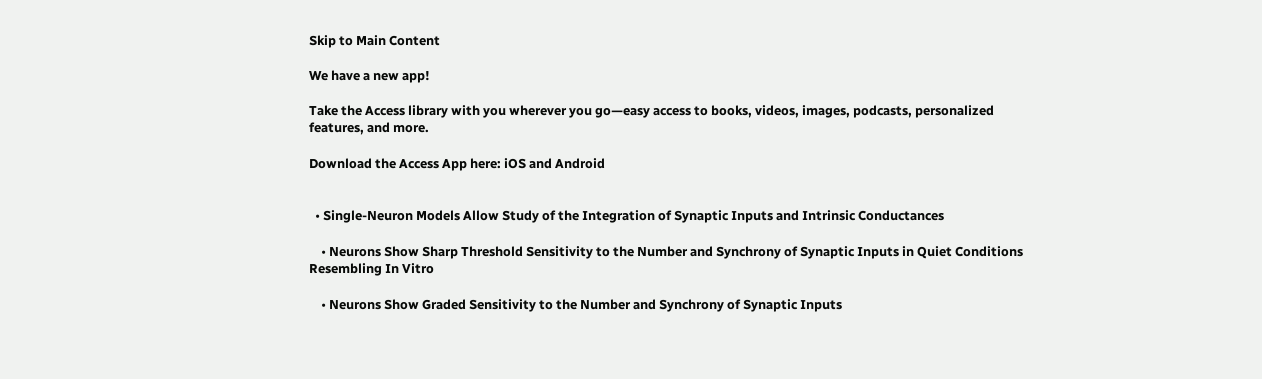Skip to Main Content

We have a new app!

Take the Access library with you wherever you go—easy access to books, videos, images, podcasts, personalized features, and more.

Download the Access App here: iOS and Android


  • Single-Neuron Models Allow Study of the Integration of Synaptic Inputs and Intrinsic Conductances

    • Neurons Show Sharp Threshold Sensitivity to the Number and Synchrony of Synaptic Inputs in Quiet Conditions Resembling In Vitro

    • Neurons Show Graded Sensitivity to the Number and Synchrony of Synaptic Inputs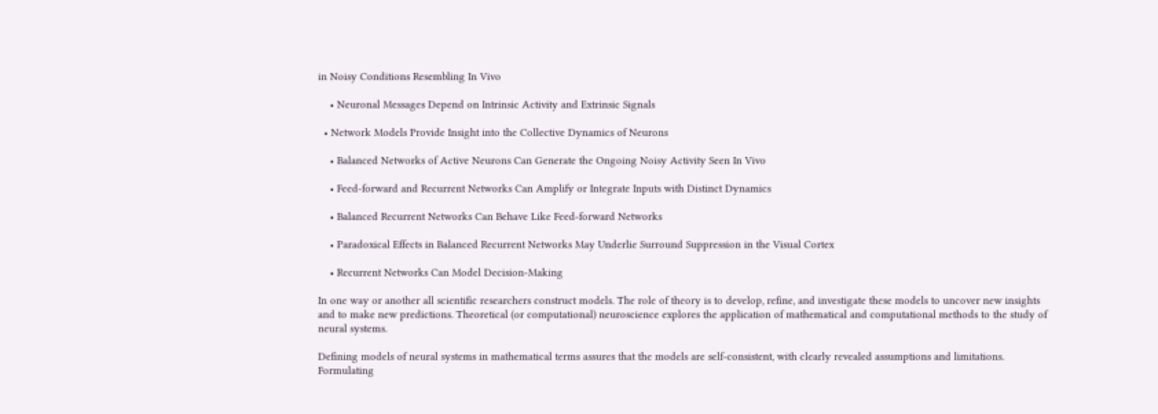in Noisy Conditions Resembling In Vivo

    • Neuronal Messages Depend on Intrinsic Activity and Extrinsic Signals

  • Network Models Provide Insight into the Collective Dynamics of Neurons

    • Balanced Networks of Active Neurons Can Generate the Ongoing Noisy Activity Seen In Vivo

    • Feed-forward and Recurrent Networks Can Amplify or Integrate Inputs with Distinct Dynamics

    • Balanced Recurrent Networks Can Behave Like Feed-forward Networks

    • Paradoxical Effects in Balanced Recurrent Networks May Underlie Surround Suppression in the Visual Cortex

    • Recurrent Networks Can Model Decision-Making

In one way or another all scientific researchers construct models. The role of theory is to develop, refine, and investigate these models to uncover new insights and to make new predictions. Theoretical (or computational) neuroscience explores the application of mathematical and computational methods to the study of neural systems.

Defining models of neural systems in mathematical terms assures that the models are self-consistent, with clearly revealed assumptions and limitations. Formulating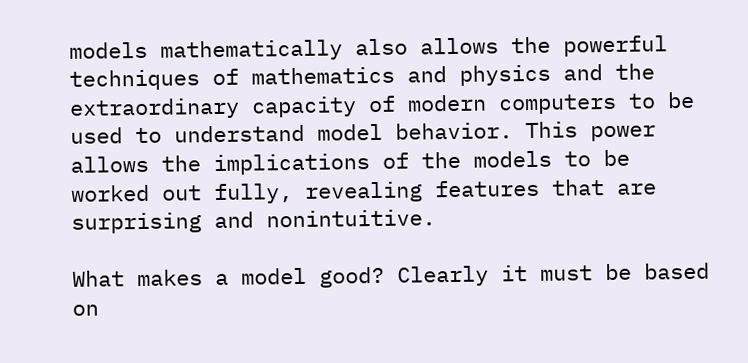models mathematically also allows the powerful techniques of mathematics and physics and the extraordinary capacity of modern computers to be used to understand model behavior. This power allows the implications of the models to be worked out fully, revealing features that are surprising and nonintuitive.

What makes a model good? Clearly it must be based on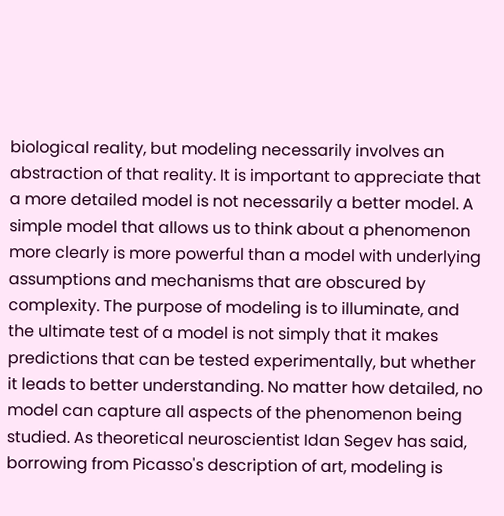biological reality, but modeling necessarily involves an abstraction of that reality. It is important to appreciate that a more detailed model is not necessarily a better model. A simple model that allows us to think about a phenomenon more clearly is more powerful than a model with underlying assumptions and mechanisms that are obscured by complexity. The purpose of modeling is to illuminate, and the ultimate test of a model is not simply that it makes predictions that can be tested experimentally, but whether it leads to better understanding. No matter how detailed, no model can capture all aspects of the phenomenon being studied. As theoretical neuroscientist Idan Segev has said, borrowing from Picasso's description of art, modeling is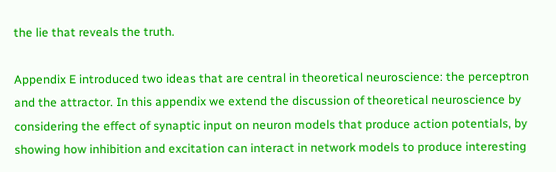the lie that reveals the truth.

Appendix E introduced two ideas that are central in theoretical neuroscience: the perceptron and the attractor. In this appendix we extend the discussion of theoretical neuroscience by considering the effect of synaptic input on neuron models that produce action potentials, by showing how inhibition and excitation can interact in network models to produce interesting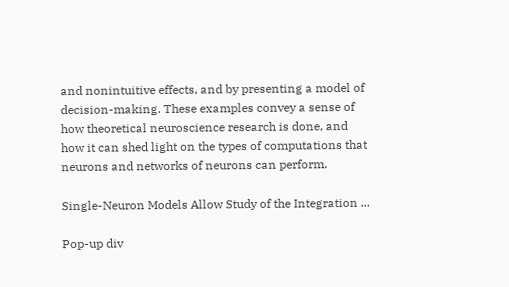and nonintuitive effects, and by presenting a model of decision-making. These examples convey a sense of how theoretical neuroscience research is done, and how it can shed light on the types of computations that neurons and networks of neurons can perform.

Single-Neuron Models Allow Study of the Integration ...

Pop-up div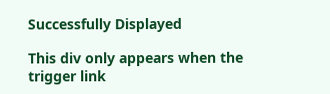Successfully Displayed

This div only appears when the trigger link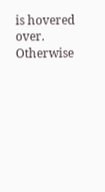is hovered over. Otherwise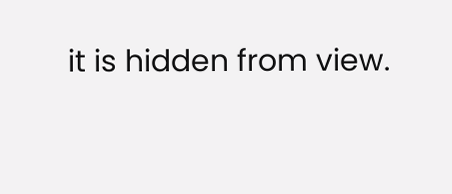it is hidden from view.